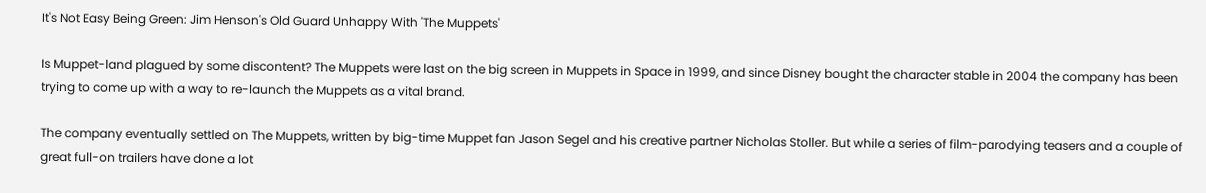It's Not Easy Being Green: Jim Henson's Old Guard Unhappy With 'The Muppets'

Is Muppet-land plagued by some discontent? The Muppets were last on the big screen in Muppets in Space in 1999, and since Disney bought the character stable in 2004 the company has been trying to come up with a way to re-launch the Muppets as a vital brand.

The company eventually settled on The Muppets, written by big-time Muppet fan Jason Segel and his creative partner Nicholas Stoller. But while a series of film-parodying teasers and a couple of great full-on trailers have done a lot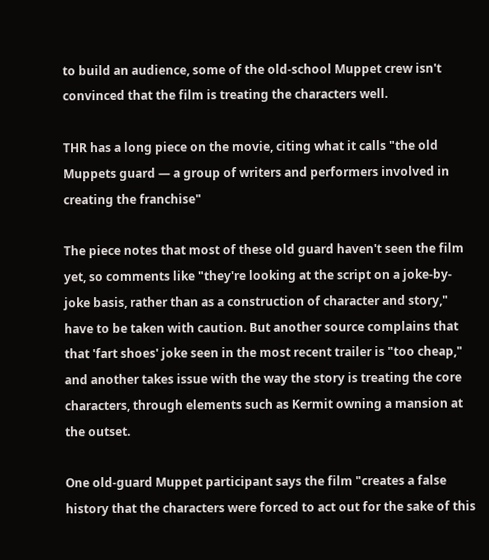to build an audience, some of the old-school Muppet crew isn't convinced that the film is treating the characters well.

THR has a long piece on the movie, citing what it calls "the old Muppets guard — a group of writers and performers involved in creating the franchise"

The piece notes that most of these old guard haven't seen the film yet, so comments like "they're looking at the script on a joke-by-joke basis, rather than as a construction of character and story," have to be taken with caution. But another source complains that that 'fart shoes' joke seen in the most recent trailer is "too cheap," and another takes issue with the way the story is treating the core characters, through elements such as Kermit owning a mansion at the outset.

One old-guard Muppet participant says the film "creates a false history that the characters were forced to act out for the sake of this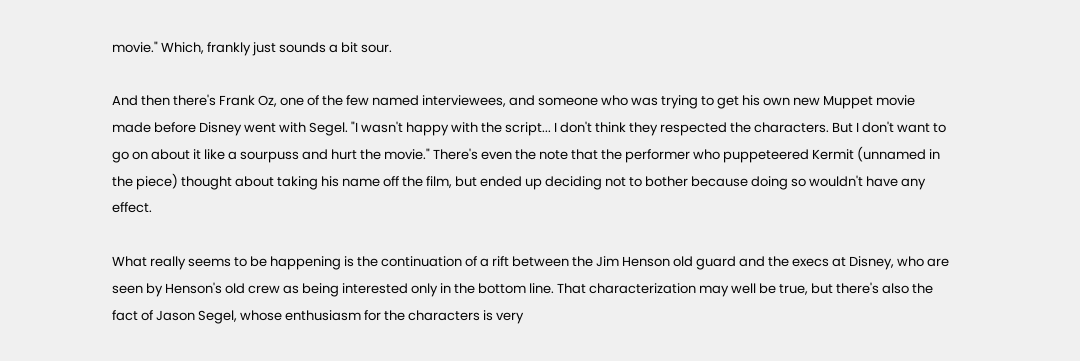movie." Which, frankly just sounds a bit sour.

And then there's Frank Oz, one of the few named interviewees, and someone who was trying to get his own new Muppet movie made before Disney went with Segel. "I wasn't happy with the script... I don't think they respected the characters. But I don't want to go on about it like a sourpuss and hurt the movie." There's even the note that the performer who puppeteered Kermit (unnamed in the piece) thought about taking his name off the film, but ended up deciding not to bother because doing so wouldn't have any effect.

What really seems to be happening is the continuation of a rift between the Jim Henson old guard and the execs at Disney, who are seen by Henson's old crew as being interested only in the bottom line. That characterization may well be true, but there's also the fact of Jason Segel, whose enthusiasm for the characters is very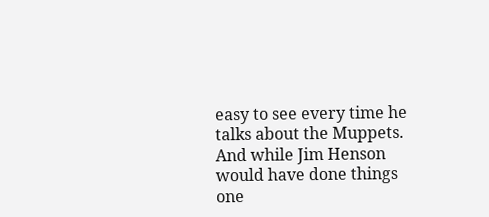easy to see every time he talks about the Muppets. And while Jim Henson would have done things one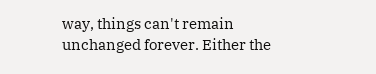way, things can't remain unchanged forever. Either the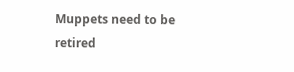Muppets need to be retired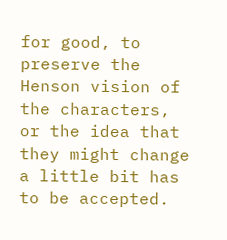for good, to preserve the Henson vision of the characters, or the idea that they might change a little bit has to be accepted.